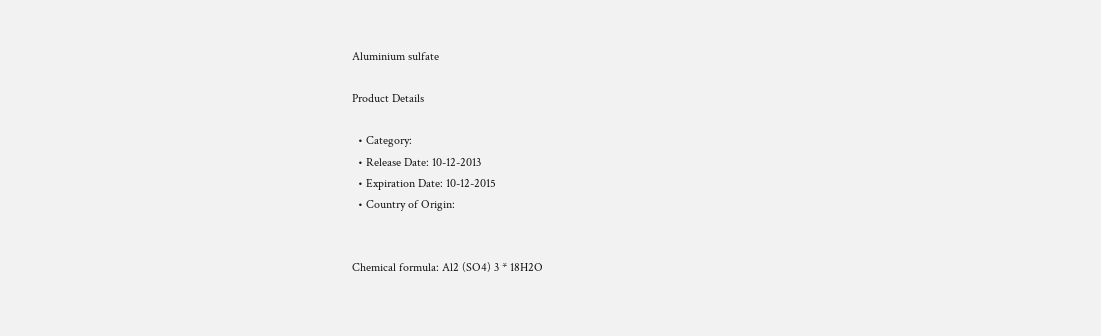Aluminium sulfate

Product Details

  • Category:
  • Release Date: 10-12-2013
  • Expiration Date: 10-12-2015
  • Country of Origin:


Chemical formula: Al2 (SO4) 3 * 18H2O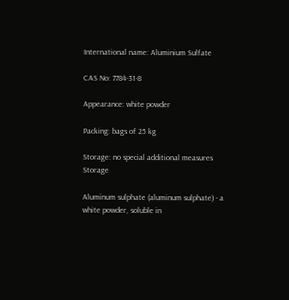International name: Aluminium Sulfate

CAS No: 7784-31-8

Appearance: white powder

Packing: bags of 25 kg

Storage: no special additional measures Storage

Aluminum sulphate (aluminum sulphate) - a white powder, soluble in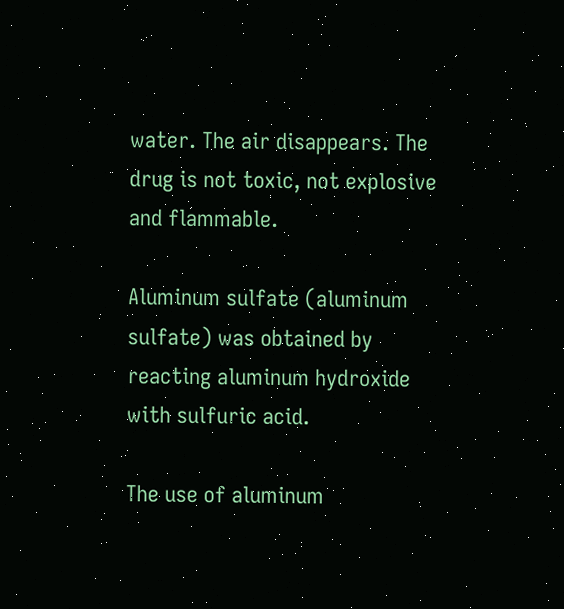water. The air disappears. The drug is not toxic, not explosive and flammable.

Aluminum sulfate (aluminum sulfate) was obtained by reacting aluminum hydroxide with sulfuric acid.

The use of aluminum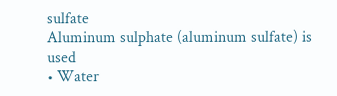sulfate
Aluminum sulphate (aluminum sulfate) is used
• Water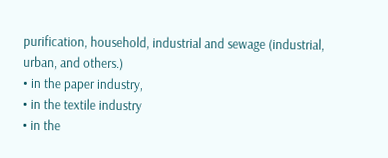purification, household, industrial and sewage (industrial, urban, and others.)
• in the paper industry,
• in the textile industry
• in the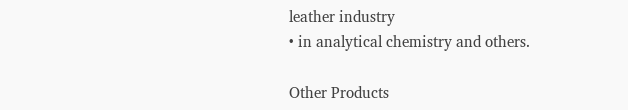leather industry
• in analytical chemistry and others.

Other Products